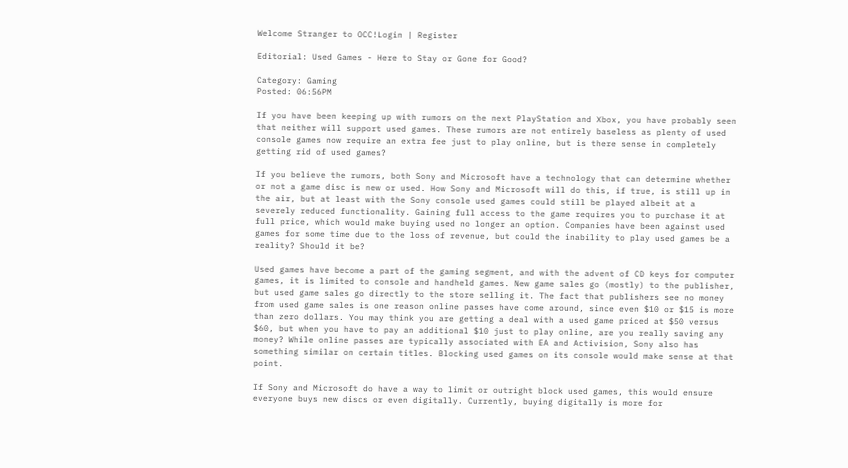Welcome Stranger to OCC!Login | Register

Editorial: Used Games - Here to Stay or Gone for Good?

Category: Gaming
Posted: 06:56PM

If you have been keeping up with rumors on the next PlayStation and Xbox, you have probably seen that neither will support used games. These rumors are not entirely baseless as plenty of used console games now require an extra fee just to play online, but is there sense in completely getting rid of used games?

If you believe the rumors, both Sony and Microsoft have a technology that can determine whether or not a game disc is new or used. How Sony and Microsoft will do this, if true, is still up in the air, but at least with the Sony console used games could still be played albeit at a severely reduced functionality. Gaining full access to the game requires you to purchase it at full price, which would make buying used no longer an option. Companies have been against used games for some time due to the loss of revenue, but could the inability to play used games be a reality? Should it be?

Used games have become a part of the gaming segment, and with the advent of CD keys for computer games, it is limited to console and handheld games. New game sales go (mostly) to the publisher, but used game sales go directly to the store selling it. The fact that publishers see no money from used game sales is one reason online passes have come around, since even $10 or $15 is more than zero dollars. You may think you are getting a deal with a used game priced at $50 versus $60, but when you have to pay an additional $10 just to play online, are you really saving any money? While online passes are typically associated with EA and Activision, Sony also has something similar on certain titles. Blocking used games on its console would make sense at that point.

If Sony and Microsoft do have a way to limit or outright block used games, this would ensure everyone buys new discs or even digitally. Currently, buying digitally is more for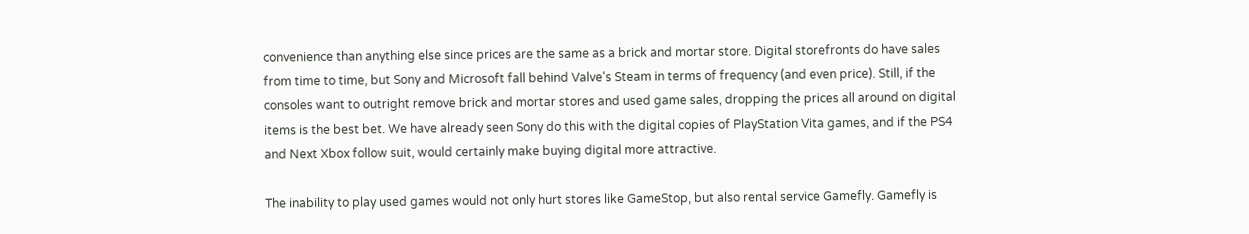convenience than anything else since prices are the same as a brick and mortar store. Digital storefronts do have sales from time to time, but Sony and Microsoft fall behind Valve's Steam in terms of frequency (and even price). Still, if the consoles want to outright remove brick and mortar stores and used game sales, dropping the prices all around on digital items is the best bet. We have already seen Sony do this with the digital copies of PlayStation Vita games, and if the PS4 and Next Xbox follow suit, would certainly make buying digital more attractive.

The inability to play used games would not only hurt stores like GameStop, but also rental service Gamefly. Gamefly is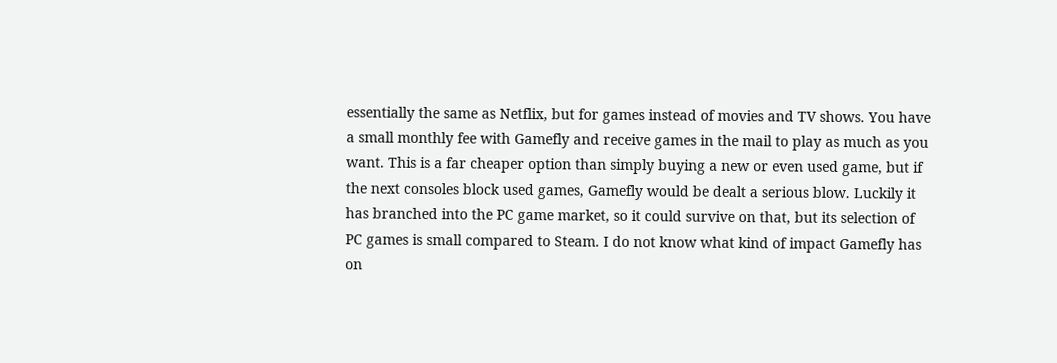essentially the same as Netflix, but for games instead of movies and TV shows. You have a small monthly fee with Gamefly and receive games in the mail to play as much as you want. This is a far cheaper option than simply buying a new or even used game, but if the next consoles block used games, Gamefly would be dealt a serious blow. Luckily it has branched into the PC game market, so it could survive on that, but its selection of PC games is small compared to Steam. I do not know what kind of impact Gamefly has on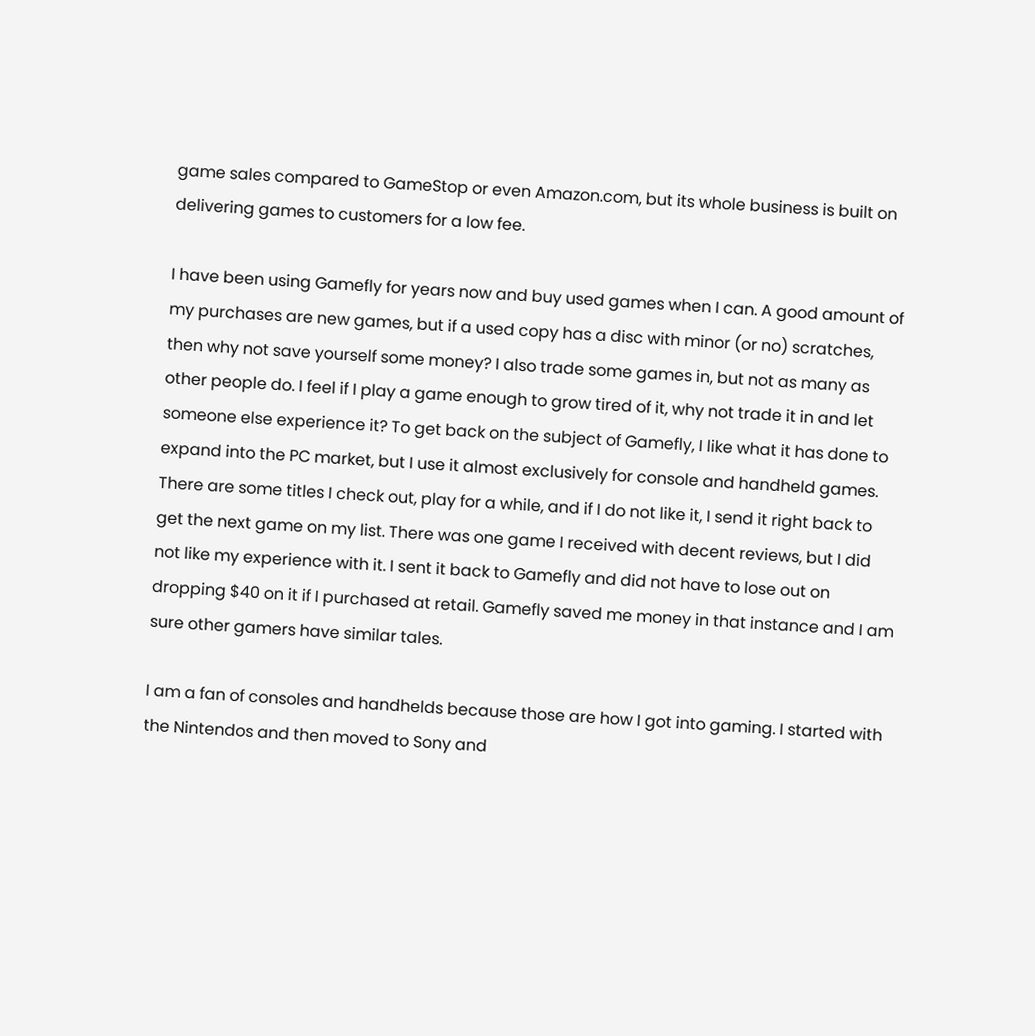game sales compared to GameStop or even Amazon.com, but its whole business is built on delivering games to customers for a low fee.

I have been using Gamefly for years now and buy used games when I can. A good amount of my purchases are new games, but if a used copy has a disc with minor (or no) scratches, then why not save yourself some money? I also trade some games in, but not as many as other people do. I feel if I play a game enough to grow tired of it, why not trade it in and let someone else experience it? To get back on the subject of Gamefly, I like what it has done to expand into the PC market, but I use it almost exclusively for console and handheld games. There are some titles I check out, play for a while, and if I do not like it, I send it right back to get the next game on my list. There was one game I received with decent reviews, but I did not like my experience with it. I sent it back to Gamefly and did not have to lose out on dropping $40 on it if I purchased at retail. Gamefly saved me money in that instance and I am sure other gamers have similar tales.

I am a fan of consoles and handhelds because those are how I got into gaming. I started with the Nintendos and then moved to Sony and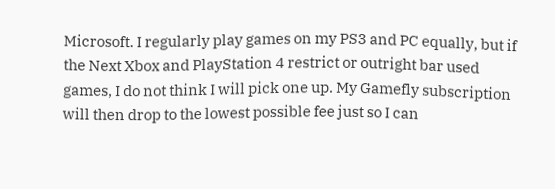Microsoft. I regularly play games on my PS3 and PC equally, but if the Next Xbox and PlayStation 4 restrict or outright bar used games, I do not think I will pick one up. My Gamefly subscription will then drop to the lowest possible fee just so I can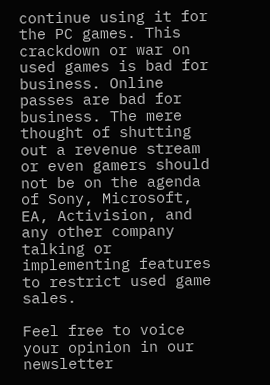continue using it for the PC games. This crackdown or war on used games is bad for business. Online passes are bad for business. The mere thought of shutting out a revenue stream or even gamers should not be on the agenda of Sony, Microsoft, EA, Activision, and any other company talking or implementing features to restrict used game sales.

Feel free to voice your opinion in our newsletter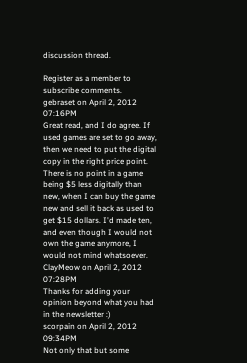discussion thread.

Register as a member to subscribe comments.
gebraset on April 2, 2012 07:16PM
Great read, and I do agree. If used games are set to go away, then we need to put the digital copy in the right price point. There is no point in a game being $5 less digitally than new, when I can buy the game new and sell it back as used to get $15 dollars. I'd made ten, and even though I would not own the game anymore, I would not mind whatsoever.
ClayMeow on April 2, 2012 07:28PM
Thanks for adding your opinion beyond what you had in the newsletter :)
scorpain on April 2, 2012 09:34PM
Not only that but some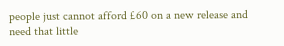people just cannot afford £60 on a new release and need that little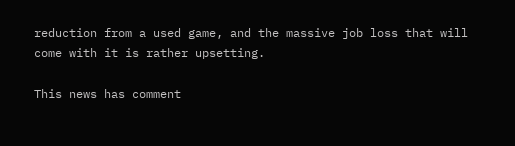reduction from a used game, and the massive job loss that will come with it is rather upsetting.

This news has comment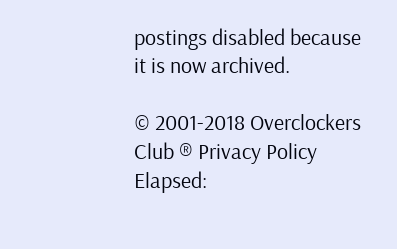postings disabled because it is now archived.

© 2001-2018 Overclockers Club ® Privacy Policy
Elapsed: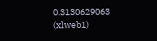0.3130629063   (xlweb1)